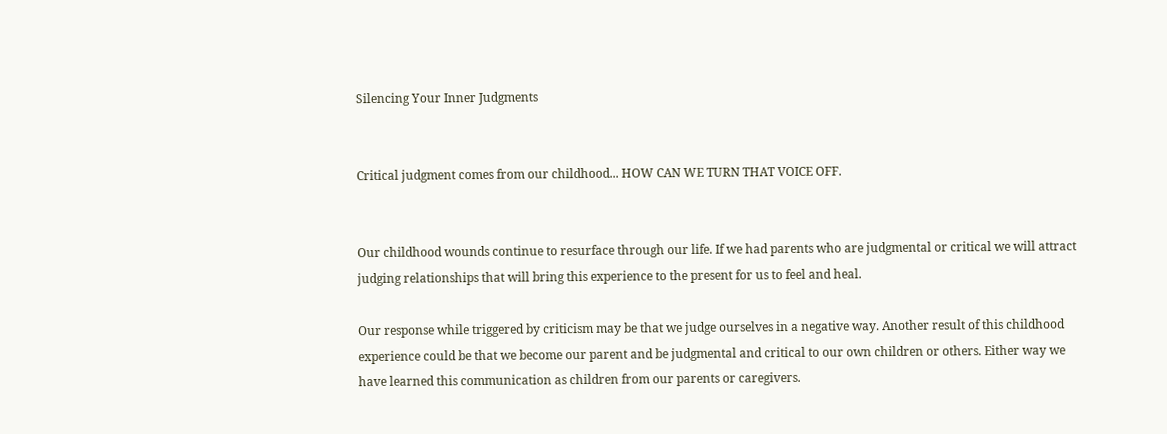Silencing Your Inner Judgments


Critical judgment comes from our childhood... HOW CAN WE TURN THAT VOICE OFF.


Our childhood wounds continue to resurface through our life. If we had parents who are judgmental or critical we will attract judging relationships that will bring this experience to the present for us to feel and heal.

Our response while triggered by criticism may be that we judge ourselves in a negative way. Another result of this childhood experience could be that we become our parent and be judgmental and critical to our own children or others. Either way we have learned this communication as children from our parents or caregivers.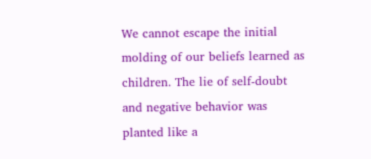We cannot escape the initial molding of our beliefs learned as children. The lie of self-doubt and negative behavior was planted like a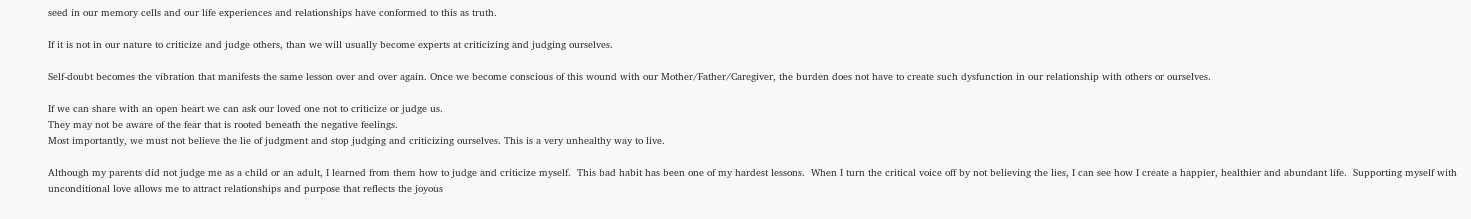seed in our memory cells and our life experiences and relationships have conformed to this as truth.

If it is not in our nature to criticize and judge others, than we will usually become experts at criticizing and judging ourselves.

Self-doubt becomes the vibration that manifests the same lesson over and over again. Once we become conscious of this wound with our Mother/Father/Caregiver, the burden does not have to create such dysfunction in our relationship with others or ourselves.

If we can share with an open heart we can ask our loved one not to criticize or judge us.
They may not be aware of the fear that is rooted beneath the negative feelings.
Most importantly, we must not believe the lie of judgment and stop judging and criticizing ourselves. This is a very unhealthy way to live.

Although my parents did not judge me as a child or an adult, I learned from them how to judge and criticize myself.  This bad habit has been one of my hardest lessons.  When I turn the critical voice off by not believing the lies, I can see how I create a happier, healthier and abundant life.  Supporting myself with unconditional love allows me to attract relationships and purpose that reflects the joyous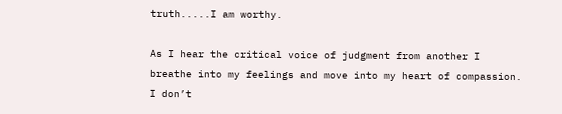truth.....I am worthy.

As I hear the critical voice of judgment from another I breathe into my feelings and move into my heart of compassion. I don’t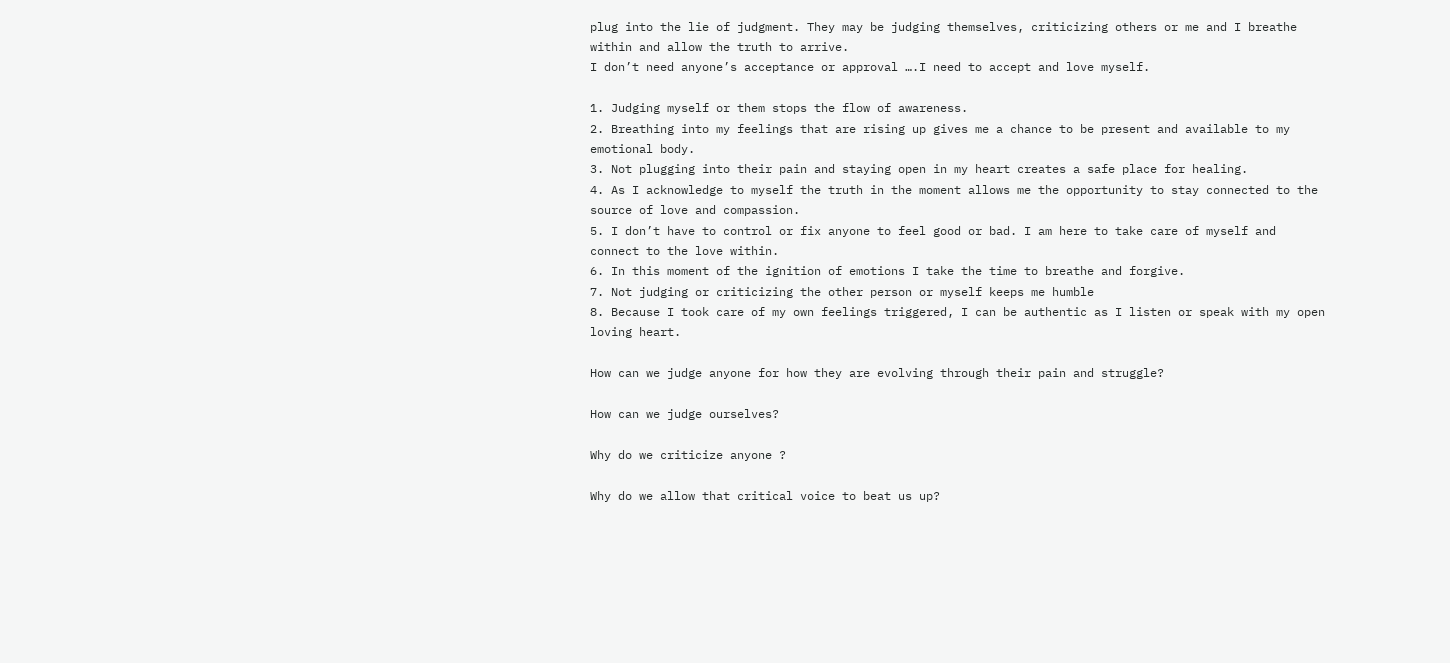plug into the lie of judgment. They may be judging themselves, criticizing others or me and I breathe within and allow the truth to arrive.
I don’t need anyone’s acceptance or approval ….I need to accept and love myself.

1. Judging myself or them stops the flow of awareness.
2. Breathing into my feelings that are rising up gives me a chance to be present and available to my emotional body.
3. Not plugging into their pain and staying open in my heart creates a safe place for healing.
4. As I acknowledge to myself the truth in the moment allows me the opportunity to stay connected to the source of love and compassion.
5. I don’t have to control or fix anyone to feel good or bad. I am here to take care of myself and connect to the love within.
6. In this moment of the ignition of emotions I take the time to breathe and forgive.
7. Not judging or criticizing the other person or myself keeps me humble
8. Because I took care of my own feelings triggered, I can be authentic as I listen or speak with my open loving heart.

How can we judge anyone for how they are evolving through their pain and struggle?

How can we judge ourselves?

Why do we criticize anyone ?

Why do we allow that critical voice to beat us up?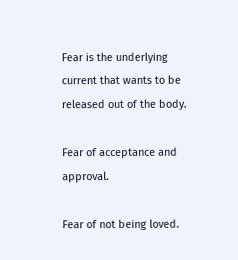Fear is the underlying current that wants to be released out of the body.

Fear of acceptance and approval.

Fear of not being loved.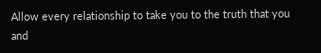Allow every relationship to take you to the truth that you and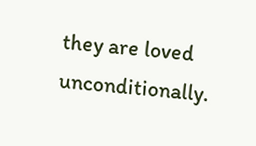they are loved unconditionally.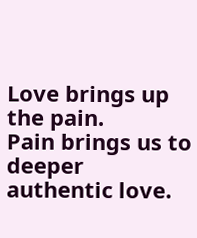Love brings up the pain.
Pain brings us to deeper authentic love.